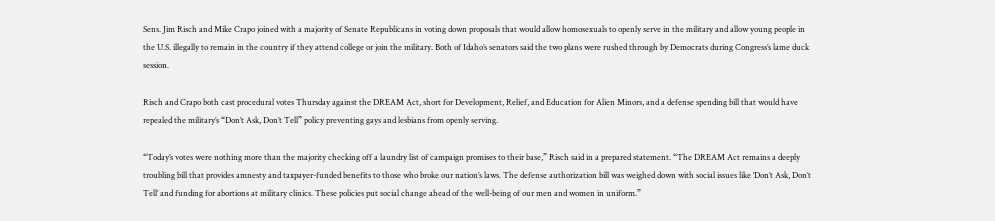Sens. Jim Risch and Mike Crapo joined with a majority of Senate Republicans in voting down proposals that would allow homosexuals to openly serve in the military and allow young people in the U.S. illegally to remain in the country if they attend college or join the military. Both of Idaho’s senators said the two plans were rushed through by Democrats during Congress’s lame duck session.

Risch and Crapo both cast procedural votes Thursday against the DREAM Act, short for Development, Relief, and Education for Alien Minors, and a defense spending bill that would have repealed the military’s “Don’t Ask, Don’t Tell” policy preventing gays and lesbians from openly serving.

“Today’s votes were nothing more than the majority checking off a laundry list of campaign promises to their base,” Risch said in a prepared statement. “The DREAM Act remains a deeply troubling bill that provides amnesty and taxpayer-funded benefits to those who broke our nation’s laws. The defense authorization bill was weighed down with social issues like ‘Don’t Ask, Don’t Tell’ and funding for abortions at military clinics. These policies put social change ahead of the well-being of our men and women in uniform.”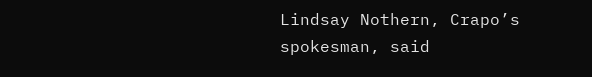Lindsay Nothern, Crapo’s spokesman, said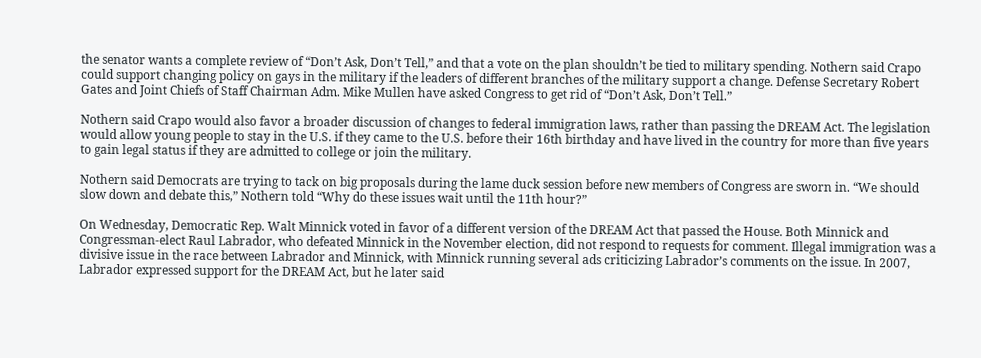the senator wants a complete review of “Don’t Ask, Don’t Tell,” and that a vote on the plan shouldn’t be tied to military spending. Nothern said Crapo could support changing policy on gays in the military if the leaders of different branches of the military support a change. Defense Secretary Robert Gates and Joint Chiefs of Staff Chairman Adm. Mike Mullen have asked Congress to get rid of “Don’t Ask, Don’t Tell.”

Nothern said Crapo would also favor a broader discussion of changes to federal immigration laws, rather than passing the DREAM Act. The legislation would allow young people to stay in the U.S. if they came to the U.S. before their 16th birthday and have lived in the country for more than five years to gain legal status if they are admitted to college or join the military.

Nothern said Democrats are trying to tack on big proposals during the lame duck session before new members of Congress are sworn in. “We should slow down and debate this,” Nothern told “Why do these issues wait until the 11th hour?”

On Wednesday, Democratic Rep. Walt Minnick voted in favor of a different version of the DREAM Act that passed the House. Both Minnick and Congressman-elect Raul Labrador, who defeated Minnick in the November election, did not respond to requests for comment. Illegal immigration was a divisive issue in the race between Labrador and Minnick, with Minnick running several ads criticizing Labrador’s comments on the issue. In 2007, Labrador expressed support for the DREAM Act, but he later said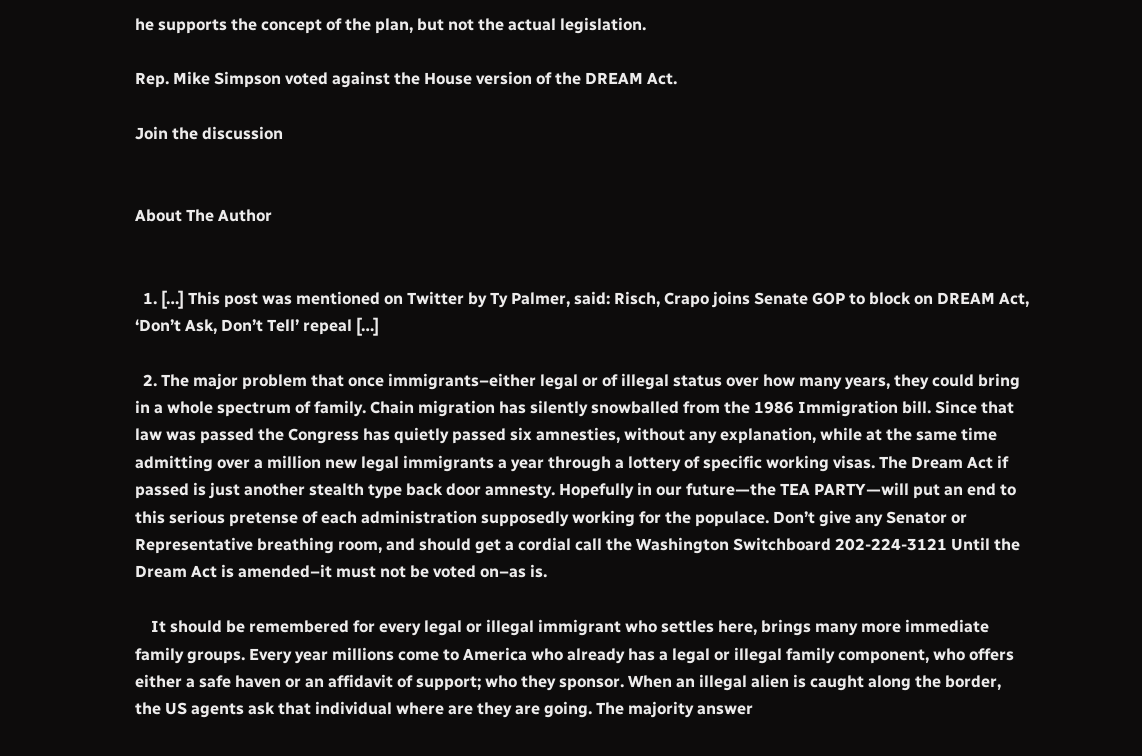he supports the concept of the plan, but not the actual legislation.

Rep. Mike Simpson voted against the House version of the DREAM Act.

Join the discussion


About The Author


  1. […] This post was mentioned on Twitter by Ty Palmer, said: Risch, Crapo joins Senate GOP to block on DREAM Act, ‘Don’t Ask, Don’t Tell’ repeal […]

  2. The major problem that once immigrants–either legal or of illegal status over how many years, they could bring in a whole spectrum of family. Chain migration has silently snowballed from the 1986 Immigration bill. Since that law was passed the Congress has quietly passed six amnesties, without any explanation, while at the same time admitting over a million new legal immigrants a year through a lottery of specific working visas. The Dream Act if passed is just another stealth type back door amnesty. Hopefully in our future—the TEA PARTY—will put an end to this serious pretense of each administration supposedly working for the populace. Don’t give any Senator or Representative breathing room, and should get a cordial call the Washington Switchboard 202-224-3121 Until the Dream Act is amended–it must not be voted on–as is.

    It should be remembered for every legal or illegal immigrant who settles here, brings many more immediate family groups. Every year millions come to America who already has a legal or illegal family component, who offers either a safe haven or an affidavit of support; who they sponsor. When an illegal alien is caught along the border, the US agents ask that individual where are they are going. The majority answer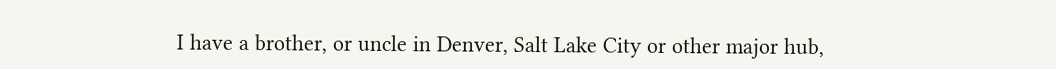I have a brother, or uncle in Denver, Salt Lake City or other major hub,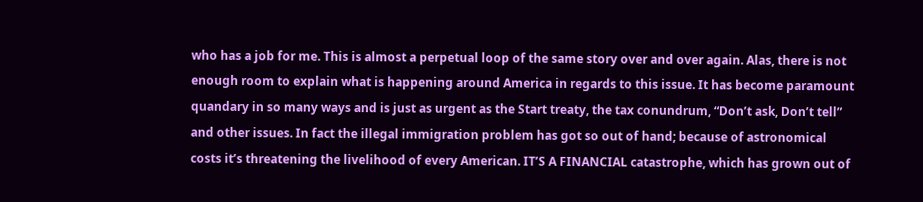who has a job for me. This is almost a perpetual loop of the same story over and over again. Alas, there is not enough room to explain what is happening around America in regards to this issue. It has become paramount quandary in so many ways and is just as urgent as the Start treaty, the tax conundrum, “Don’t ask, Don’t tell” and other issues. In fact the illegal immigration problem has got so out of hand; because of astronomical costs it’s threatening the livelihood of every American. IT’S A FINANCIAL catastrophe, which has grown out of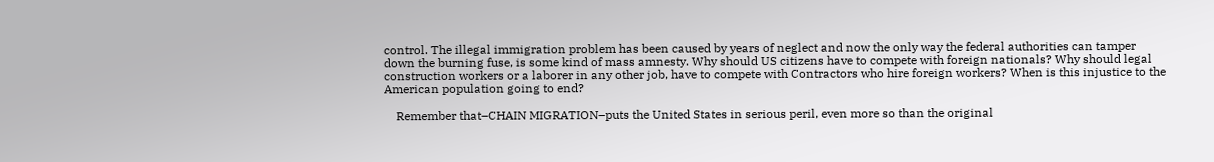control. The illegal immigration problem has been caused by years of neglect and now the only way the federal authorities can tamper down the burning fuse, is some kind of mass amnesty. Why should US citizens have to compete with foreign nationals? Why should legal construction workers or a laborer in any other job, have to compete with Contractors who hire foreign workers? When is this injustice to the American population going to end?

    Remember that–CHAIN MIGRATION–puts the United States in serious peril, even more so than the original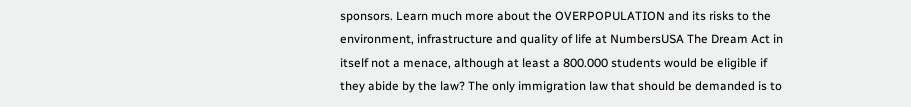sponsors. Learn much more about the OVERPOPULATION and its risks to the environment, infrastructure and quality of life at NumbersUSA The Dream Act in itself not a menace, although at least a 800.000 students would be eligible if they abide by the law? The only immigration law that should be demanded is to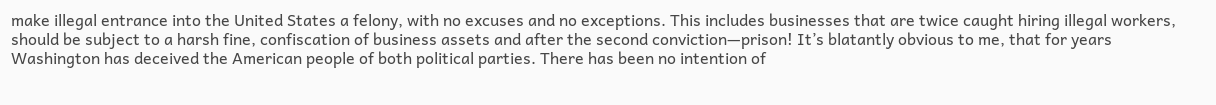make illegal entrance into the United States a felony, with no excuses and no exceptions. This includes businesses that are twice caught hiring illegal workers, should be subject to a harsh fine, confiscation of business assets and after the second conviction—prison! It’s blatantly obvious to me, that for years Washington has deceived the American people of both political parties. There has been no intention of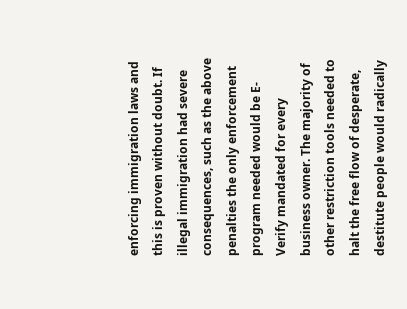enforcing immigration laws and this is proven without doubt. If illegal immigration had severe consequences, such as the above penalties the only enforcement program needed would be E-Verify mandated for every business owner. The majority of other restriction tools needed to halt the free flow of desperate, destitute people would radically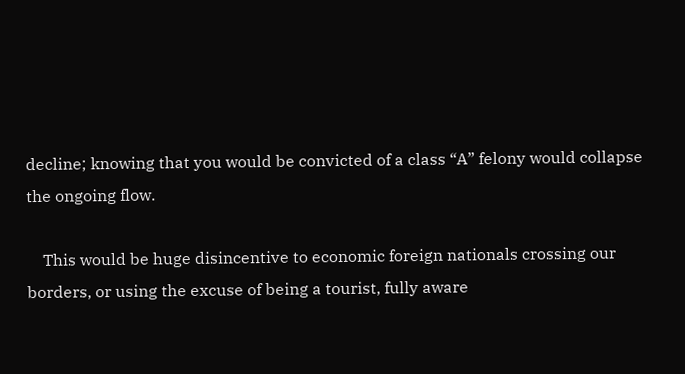decline; knowing that you would be convicted of a class “A” felony would collapse the ongoing flow.

    This would be huge disincentive to economic foreign nationals crossing our borders, or using the excuse of being a tourist, fully aware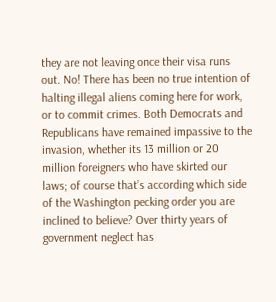they are not leaving once their visa runs out. No! There has been no true intention of halting illegal aliens coming here for work, or to commit crimes. Both Democrats and Republicans have remained impassive to the invasion, whether its 13 million or 20 million foreigners who have skirted our laws; of course that’s according which side of the Washington pecking order you are inclined to believe? Over thirty years of government neglect has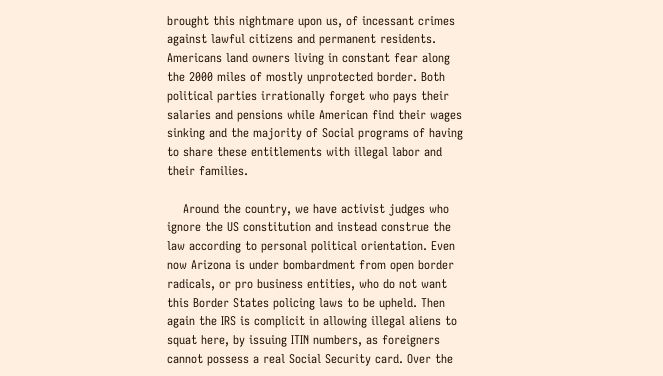brought this nightmare upon us, of incessant crimes against lawful citizens and permanent residents. Americans land owners living in constant fear along the 2000 miles of mostly unprotected border. Both political parties irrationally forget who pays their salaries and pensions while American find their wages sinking and the majority of Social programs of having to share these entitlements with illegal labor and their families.

    Around the country, we have activist judges who ignore the US constitution and instead construe the law according to personal political orientation. Even now Arizona is under bombardment from open border radicals, or pro business entities, who do not want this Border States policing laws to be upheld. Then again the IRS is complicit in allowing illegal aliens to squat here, by issuing ITIN numbers, as foreigners cannot possess a real Social Security card. Over the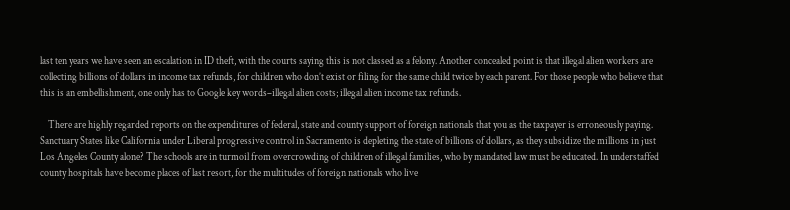last ten years we have seen an escalation in ID theft, with the courts saying this is not classed as a felony. Another concealed point is that illegal alien workers are collecting billions of dollars in income tax refunds, for children who don’t exist or filing for the same child twice by each parent. For those people who believe that this is an embellishment, one only has to Google key words–illegal alien costs; illegal alien income tax refunds.

    There are highly regarded reports on the expenditures of federal, state and county support of foreign nationals that you as the taxpayer is erroneously paying. Sanctuary States like California under Liberal progressive control in Sacramento is depleting the state of billions of dollars, as they subsidize the millions in just Los Angeles County alone? The schools are in turmoil from overcrowding of children of illegal families, who by mandated law must be educated. In understaffed county hospitals have become places of last resort, for the multitudes of foreign nationals who live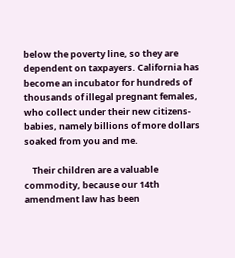below the poverty line, so they are dependent on taxpayers. California has become an incubator for hundreds of thousands of illegal pregnant females, who collect under their new citizens-babies, namely billions of more dollars soaked from you and me.

    Their children are a valuable commodity, because our 14th amendment law has been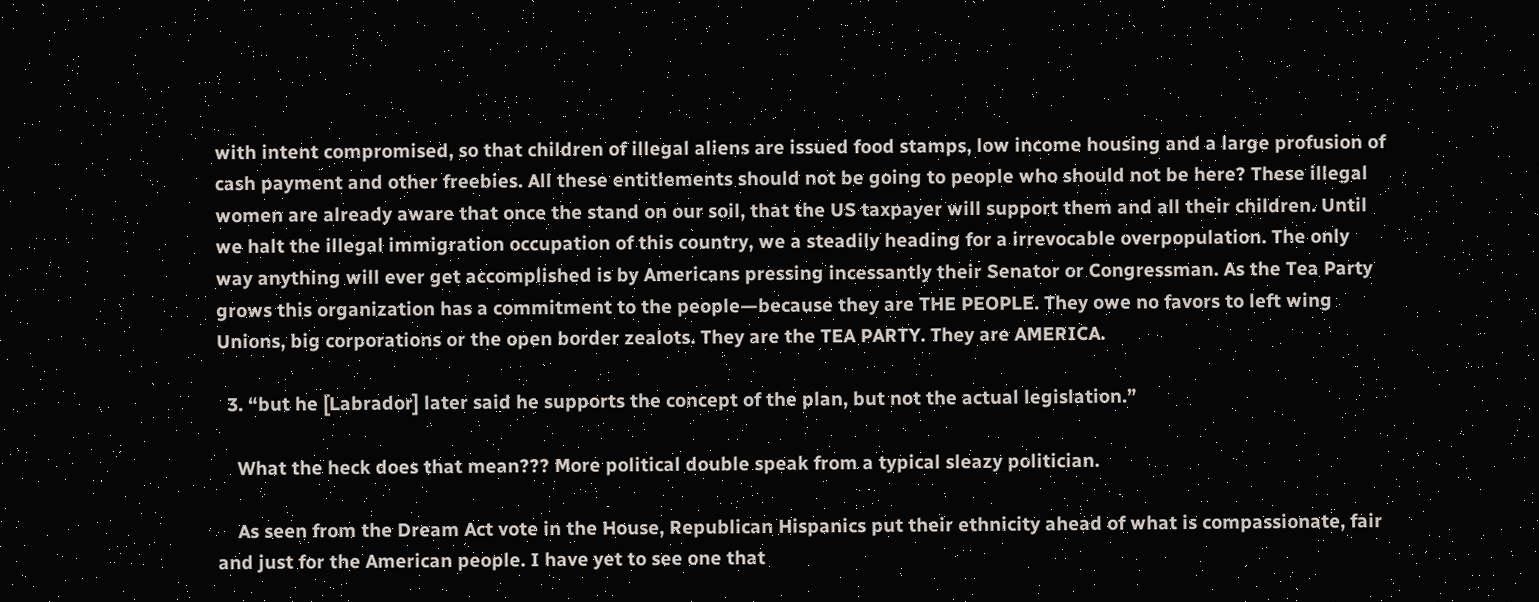with intent compromised, so that children of illegal aliens are issued food stamps, low income housing and a large profusion of cash payment and other freebies. All these entitlements should not be going to people who should not be here? These illegal women are already aware that once the stand on our soil, that the US taxpayer will support them and all their children. Until we halt the illegal immigration occupation of this country, we a steadily heading for a irrevocable overpopulation. The only way anything will ever get accomplished is by Americans pressing incessantly their Senator or Congressman. As the Tea Party grows this organization has a commitment to the people—because they are THE PEOPLE. They owe no favors to left wing Unions, big corporations or the open border zealots. They are the TEA PARTY. They are AMERICA.

  3. “but he [Labrador] later said he supports the concept of the plan, but not the actual legislation.”

    What the heck does that mean??? More political double speak from a typical sleazy politician.

    As seen from the Dream Act vote in the House, Republican Hispanics put their ethnicity ahead of what is compassionate, fair and just for the American people. I have yet to see one that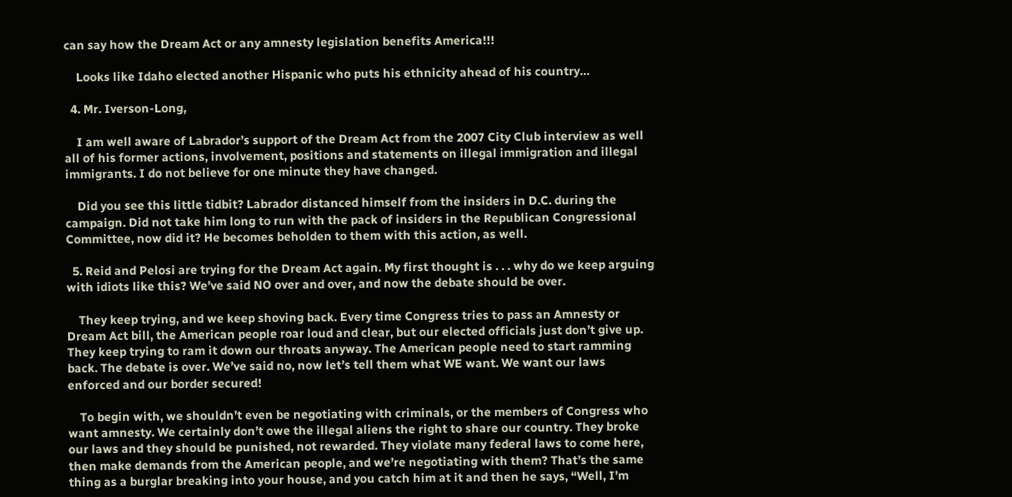can say how the Dream Act or any amnesty legislation benefits America!!!

    Looks like Idaho elected another Hispanic who puts his ethnicity ahead of his country…

  4. Mr. Iverson-Long,

    I am well aware of Labrador’s support of the Dream Act from the 2007 City Club interview as well all of his former actions, involvement, positions and statements on illegal immigration and illegal immigrants. I do not believe for one minute they have changed.

    Did you see this little tidbit? Labrador distanced himself from the insiders in D.C. during the campaign. Did not take him long to run with the pack of insiders in the Republican Congressional Committee, now did it? He becomes beholden to them with this action, as well.

  5. Reid and Pelosi are trying for the Dream Act again. My first thought is . . . why do we keep arguing with idiots like this? We’ve said NO over and over, and now the debate should be over.

    They keep trying, and we keep shoving back. Every time Congress tries to pass an Amnesty or Dream Act bill, the American people roar loud and clear, but our elected officials just don’t give up. They keep trying to ram it down our throats anyway. The American people need to start ramming back. The debate is over. We’ve said no, now let’s tell them what WE want. We want our laws enforced and our border secured!

    To begin with, we shouldn’t even be negotiating with criminals, or the members of Congress who want amnesty. We certainly don’t owe the illegal aliens the right to share our country. They broke our laws and they should be punished, not rewarded. They violate many federal laws to come here, then make demands from the American people, and we’re negotiating with them? That’s the same thing as a burglar breaking into your house, and you catch him at it and then he says, “Well, I’m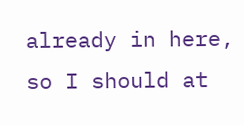already in here, so I should at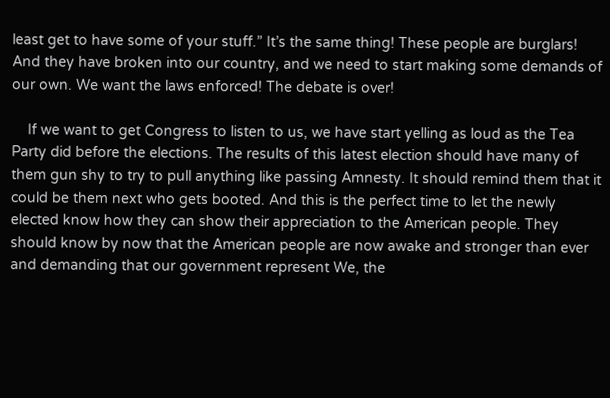least get to have some of your stuff.” It’s the same thing! These people are burglars! And they have broken into our country, and we need to start making some demands of our own. We want the laws enforced! The debate is over!

    If we want to get Congress to listen to us, we have start yelling as loud as the Tea Party did before the elections. The results of this latest election should have many of them gun shy to try to pull anything like passing Amnesty. It should remind them that it could be them next who gets booted. And this is the perfect time to let the newly elected know how they can show their appreciation to the American people. They should know by now that the American people are now awake and stronger than ever and demanding that our government represent We, the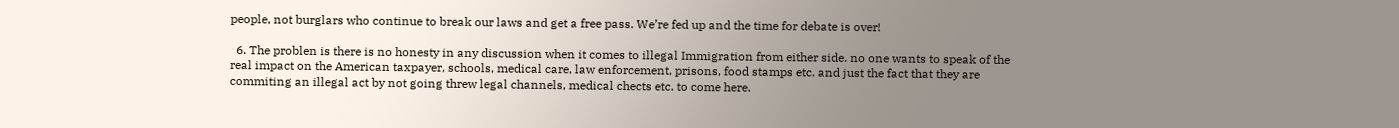people, not burglars who continue to break our laws and get a free pass. We’re fed up and the time for debate is over!

  6. The problen is there is no honesty in any discussion when it comes to illegal Immigration from either side. no one wants to speak of the real impact on the American taxpayer, schools, medical care, law enforcement, prisons, food stamps etc. and just the fact that they are commiting an illegal act by not going threw legal channels, medical chects etc. to come here.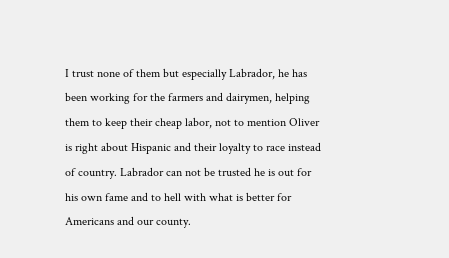I trust none of them but especially Labrador, he has been working for the farmers and dairymen, helping them to keep their cheap labor, not to mention Oliver is right about Hispanic and their loyalty to race instead of country. Labrador can not be trusted he is out for his own fame and to hell with what is better for Americans and our county.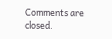Comments are closed.